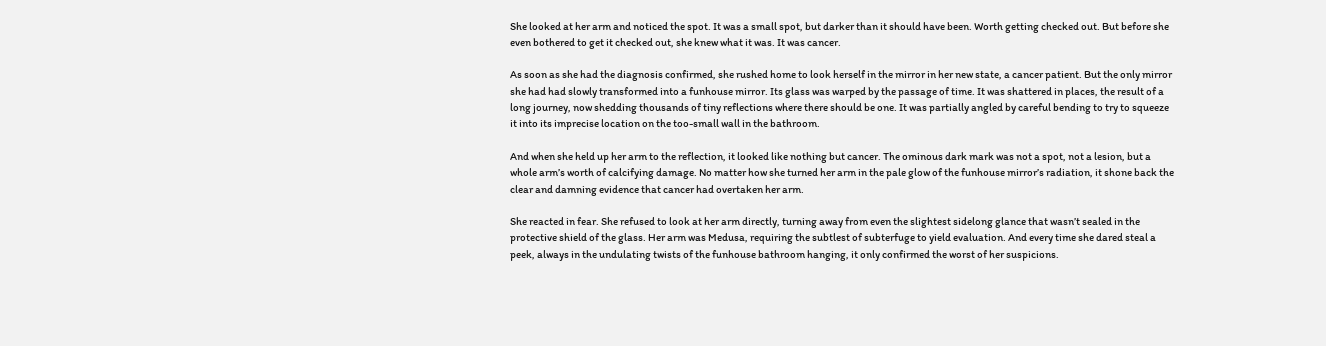She looked at her arm and noticed the spot. It was a small spot, but darker than it should have been. Worth getting checked out. But before she even bothered to get it checked out, she knew what it was. It was cancer.

As soon as she had the diagnosis confirmed, she rushed home to look herself in the mirror in her new state, a cancer patient. But the only mirror she had had slowly transformed into a funhouse mirror. Its glass was warped by the passage of time. It was shattered in places, the result of a long journey, now shedding thousands of tiny reflections where there should be one. It was partially angled by careful bending to try to squeeze it into its imprecise location on the too-small wall in the bathroom.

And when she held up her arm to the reflection, it looked like nothing but cancer. The ominous dark mark was not a spot, not a lesion, but a whole arm’s worth of calcifying damage. No matter how she turned her arm in the pale glow of the funhouse mirror’s radiation, it shone back the clear and damning evidence that cancer had overtaken her arm.

She reacted in fear. She refused to look at her arm directly, turning away from even the slightest sidelong glance that wasn’t sealed in the protective shield of the glass. Her arm was Medusa, requiring the subtlest of subterfuge to yield evaluation. And every time she dared steal a peek, always in the undulating twists of the funhouse bathroom hanging, it only confirmed the worst of her suspicions.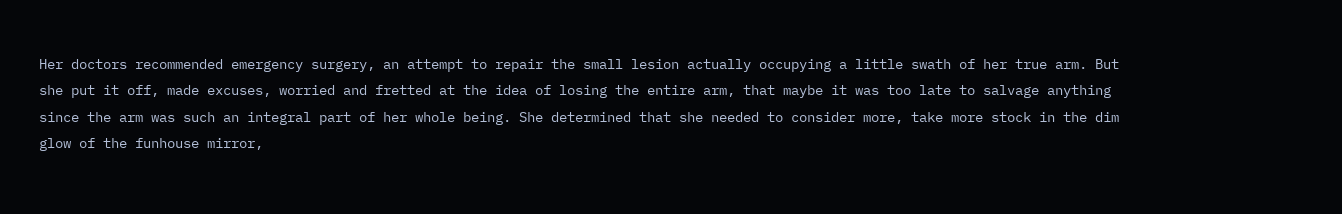Her doctors recommended emergency surgery, an attempt to repair the small lesion actually occupying a little swath of her true arm. But she put it off, made excuses, worried and fretted at the idea of losing the entire arm, that maybe it was too late to salvage anything since the arm was such an integral part of her whole being. She determined that she needed to consider more, take more stock in the dim glow of the funhouse mirror,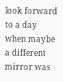look forward to a day when maybe a different mirror was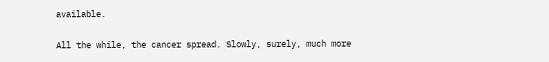available.

All the while, the cancer spread. Slowly, surely, much more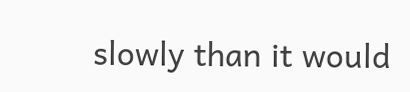slowly than it would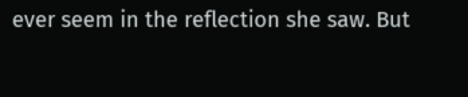ever seem in the reflection she saw. But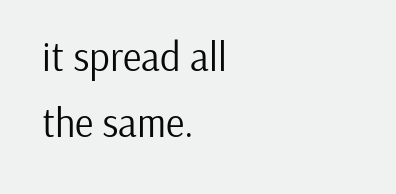it spread all the same.